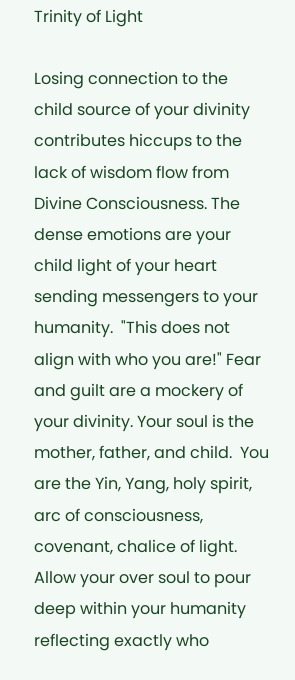Trinity of Light

Losing connection to the child source of your divinity contributes hiccups to the lack of wisdom flow from Divine Consciousness. The dense emotions are your child light of your heart sending messengers to your humanity.  "This does not align with who you are!" Fear and guilt are a mockery of your divinity. Your soul is the mother, father, and child.  You are the Yin, Yang, holy spirit, arc of consciousness, covenant, chalice of light. Allow your over soul to pour deep within your humanity reflecting exactly who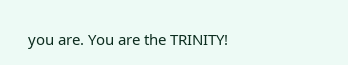you are. You are the TRINITY!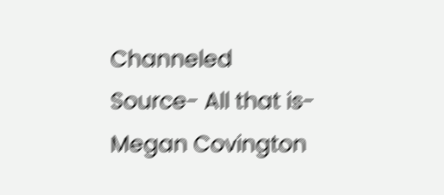Channeled Source- All that is- Megan Covington